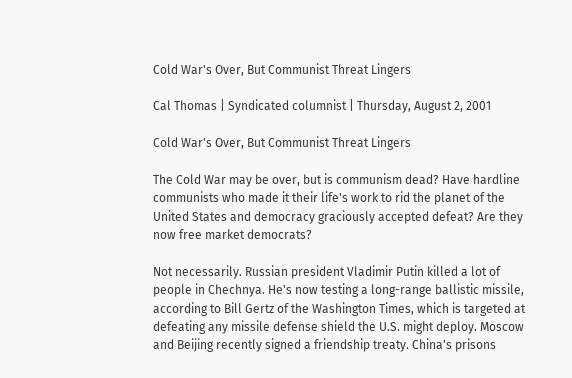Cold War's Over, But Communist Threat Lingers

Cal Thomas | Syndicated columnist | Thursday, August 2, 2001

Cold War's Over, But Communist Threat Lingers

The Cold War may be over, but is communism dead? Have hardline communists who made it their life's work to rid the planet of the United States and democracy graciously accepted defeat? Are they now free market democrats?

Not necessarily. Russian president Vladimir Putin killed a lot of people in Chechnya. He's now testing a long-range ballistic missile, according to Bill Gertz of the Washington Times, which is targeted at defeating any missile defense shield the U.S. might deploy. Moscow and Beijing recently signed a friendship treaty. China's prisons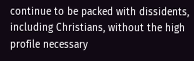continue to be packed with dissidents, including Christians, without the high profile necessary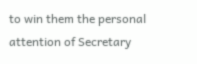to win them the personal attention of Secretary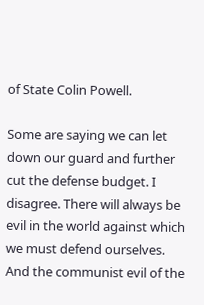of State Colin Powell.

Some are saying we can let down our guard and further cut the defense budget. I disagree. There will always be evil in the world against which we must defend ourselves. And the communist evil of the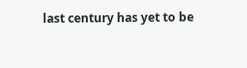last century has yet to be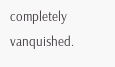completely vanquished.